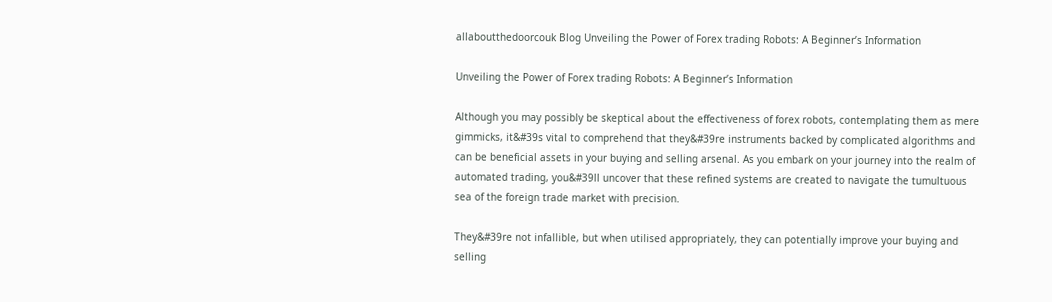allaboutthedoorcouk Blog Unveiling the Power of Forex trading Robots: A Beginner’s Information

Unveiling the Power of Forex trading Robots: A Beginner’s Information

Although you may possibly be skeptical about the effectiveness of forex robots, contemplating them as mere gimmicks, it&#39s vital to comprehend that they&#39re instruments backed by complicated algorithms and can be beneficial assets in your buying and selling arsenal. As you embark on your journey into the realm of automated trading, you&#39ll uncover that these refined systems are created to navigate the tumultuous sea of the foreign trade market with precision.

They&#39re not infallible, but when utilised appropriately, they can potentially improve your buying and selling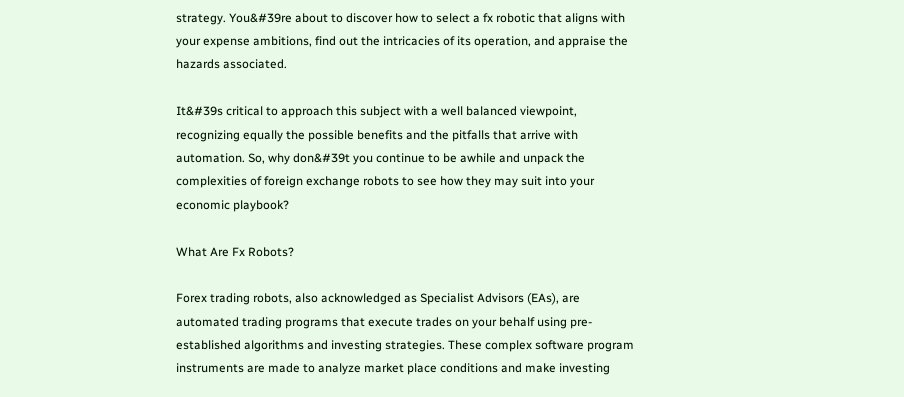strategy. You&#39re about to discover how to select a fx robotic that aligns with your expense ambitions, find out the intricacies of its operation, and appraise the hazards associated.

It&#39s critical to approach this subject with a well balanced viewpoint, recognizing equally the possible benefits and the pitfalls that arrive with automation. So, why don&#39t you continue to be awhile and unpack the complexities of foreign exchange robots to see how they may suit into your economic playbook?

What Are Fx Robots?

Forex trading robots, also acknowledged as Specialist Advisors (EAs), are automated trading programs that execute trades on your behalf using pre-established algorithms and investing strategies. These complex software program instruments are made to analyze market place conditions and make investing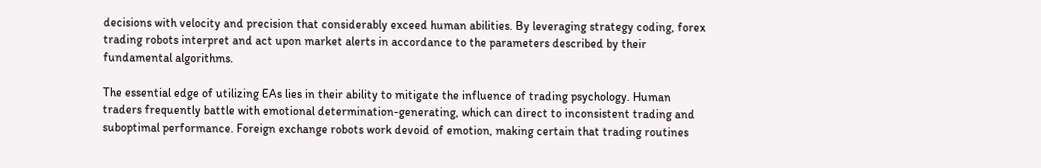decisions with velocity and precision that considerably exceed human abilities. By leveraging strategy coding, forex trading robots interpret and act upon market alerts in accordance to the parameters described by their fundamental algorithms.

The essential edge of utilizing EAs lies in their ability to mitigate the influence of trading psychology. Human traders frequently battle with emotional determination-generating, which can direct to inconsistent trading and suboptimal performance. Foreign exchange robots work devoid of emotion, making certain that trading routines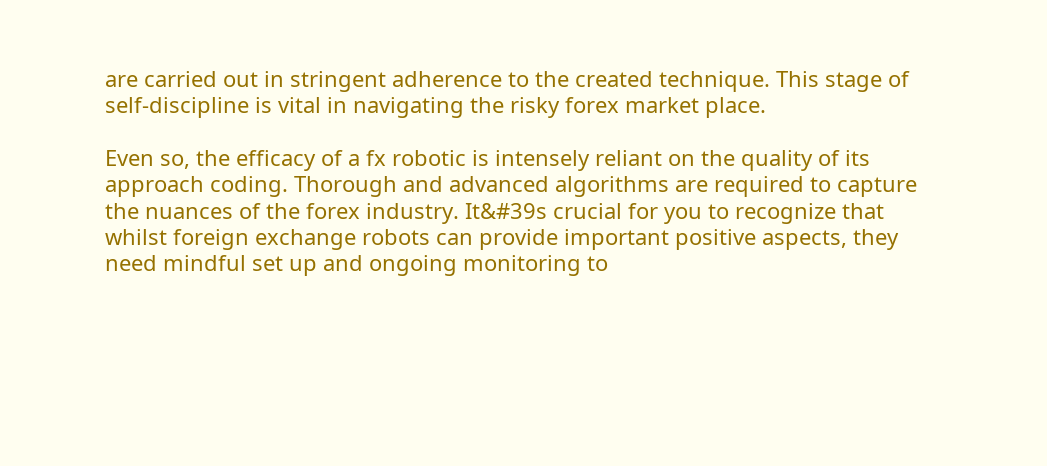are carried out in stringent adherence to the created technique. This stage of self-discipline is vital in navigating the risky forex market place.

Even so, the efficacy of a fx robotic is intensely reliant on the quality of its approach coding. Thorough and advanced algorithms are required to capture the nuances of the forex industry. It&#39s crucial for you to recognize that whilst foreign exchange robots can provide important positive aspects, they need mindful set up and ongoing monitoring to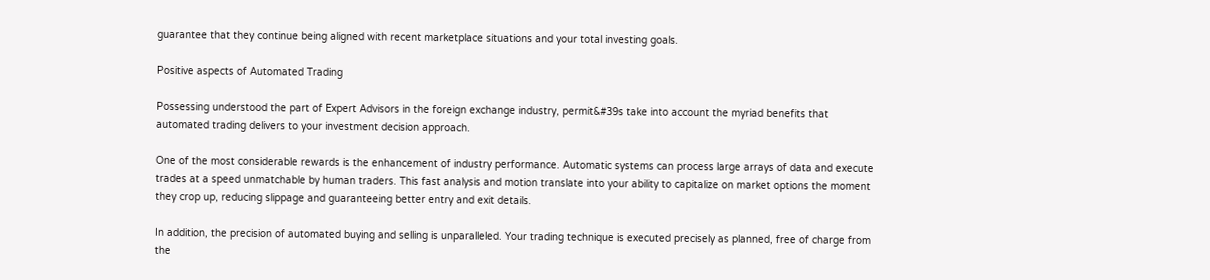guarantee that they continue being aligned with recent marketplace situations and your total investing goals.

Positive aspects of Automated Trading

Possessing understood the part of Expert Advisors in the foreign exchange industry, permit&#39s take into account the myriad benefits that automated trading delivers to your investment decision approach.

One of the most considerable rewards is the enhancement of industry performance. Automatic systems can process large arrays of data and execute trades at a speed unmatchable by human traders. This fast analysis and motion translate into your ability to capitalize on market options the moment they crop up, reducing slippage and guaranteeing better entry and exit details.

In addition, the precision of automated buying and selling is unparalleled. Your trading technique is executed precisely as planned, free of charge from the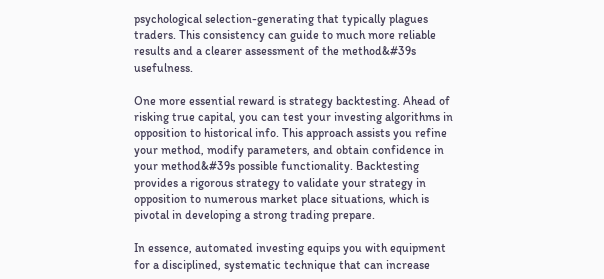psychological selection-generating that typically plagues traders. This consistency can guide to much more reliable results and a clearer assessment of the method&#39s usefulness.

One more essential reward is strategy backtesting. Ahead of risking true capital, you can test your investing algorithms in opposition to historical info. This approach assists you refine your method, modify parameters, and obtain confidence in your method&#39s possible functionality. Backtesting provides a rigorous strategy to validate your strategy in opposition to numerous market place situations, which is pivotal in developing a strong trading prepare.

In essence, automated investing equips you with equipment for a disciplined, systematic technique that can increase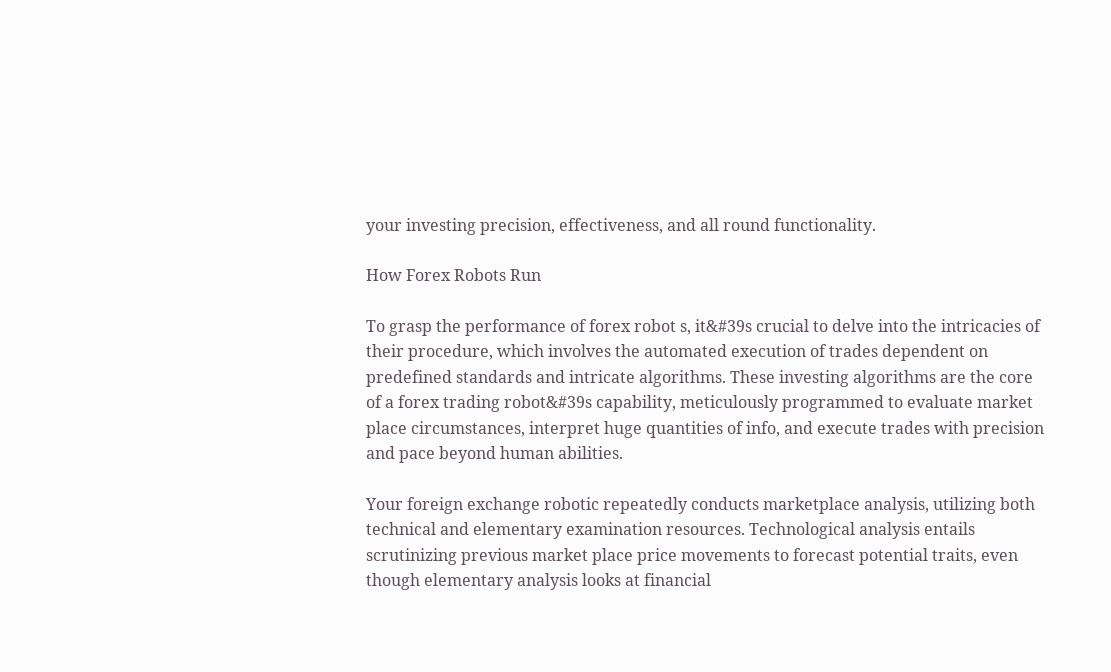your investing precision, effectiveness, and all round functionality.

How Forex Robots Run

To grasp the performance of forex robot s, it&#39s crucial to delve into the intricacies of their procedure, which involves the automated execution of trades dependent on predefined standards and intricate algorithms. These investing algorithms are the core of a forex trading robot&#39s capability, meticulously programmed to evaluate market place circumstances, interpret huge quantities of info, and execute trades with precision and pace beyond human abilities.

Your foreign exchange robotic repeatedly conducts marketplace analysis, utilizing both technical and elementary examination resources. Technological analysis entails scrutinizing previous market place price movements to forecast potential traits, even though elementary analysis looks at financial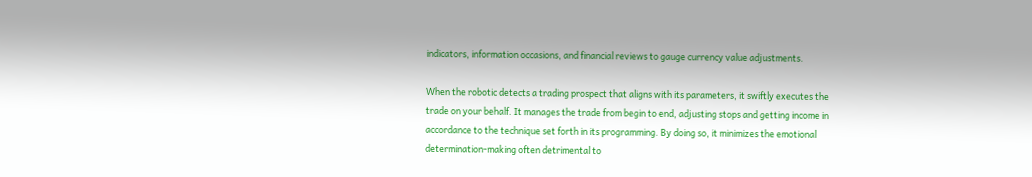indicators, information occasions, and financial reviews to gauge currency value adjustments.

When the robotic detects a trading prospect that aligns with its parameters, it swiftly executes the trade on your behalf. It manages the trade from begin to end, adjusting stops and getting income in accordance to the technique set forth in its programming. By doing so, it minimizes the emotional determination-making often detrimental to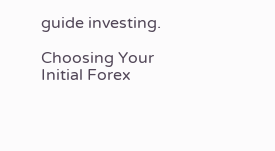guide investing.

Choosing Your Initial Forex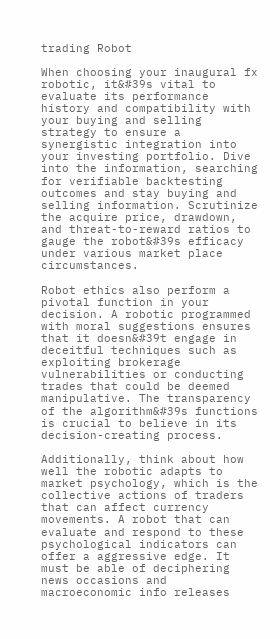trading Robot

When choosing your inaugural fx robotic, it&#39s vital to evaluate its performance history and compatibility with your buying and selling strategy to ensure a synergistic integration into your investing portfolio. Dive into the information, searching for verifiable backtesting outcomes and stay buying and selling information. Scrutinize the acquire price, drawdown, and threat-to-reward ratios to gauge the robot&#39s efficacy under various market place circumstances.

Robot ethics also perform a pivotal function in your decision. A robotic programmed with moral suggestions ensures that it doesn&#39t engage in deceitful techniques such as exploiting brokerage vulnerabilities or conducting trades that could be deemed manipulative. The transparency of the algorithm&#39s functions is crucial to believe in its decision-creating process.

Additionally, think about how well the robotic adapts to market psychology, which is the collective actions of traders that can affect currency movements. A robot that can evaluate and respond to these psychological indicators can offer a aggressive edge. It must be able of deciphering news occasions and macroeconomic info releases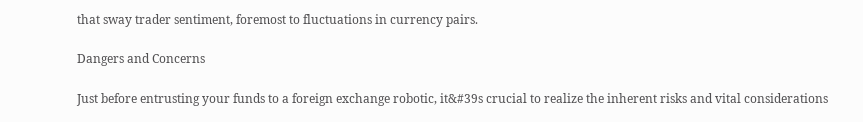that sway trader sentiment, foremost to fluctuations in currency pairs.

Dangers and Concerns

Just before entrusting your funds to a foreign exchange robotic, it&#39s crucial to realize the inherent risks and vital considerations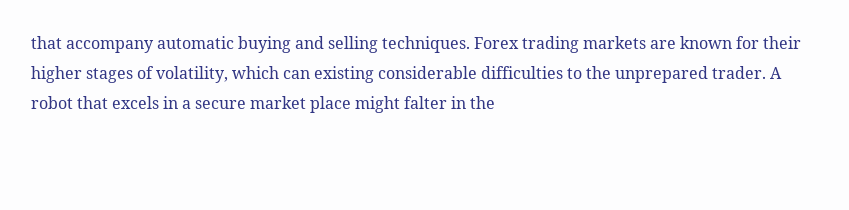that accompany automatic buying and selling techniques. Forex trading markets are known for their higher stages of volatility, which can existing considerable difficulties to the unprepared trader. A robot that excels in a secure market place might falter in the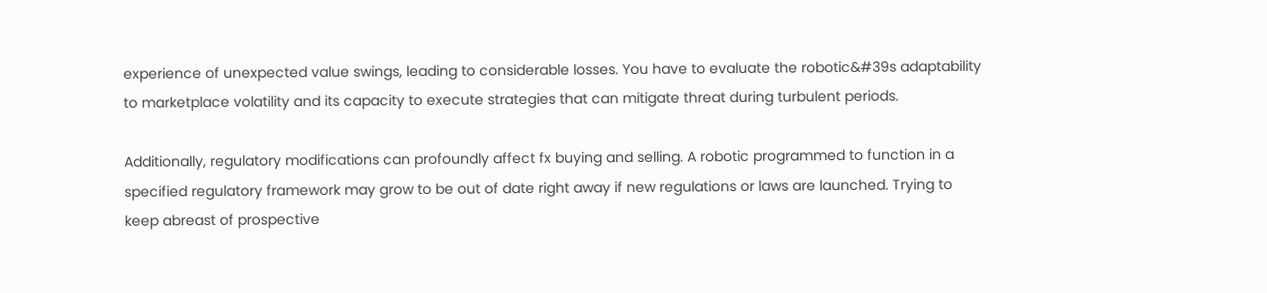experience of unexpected value swings, leading to considerable losses. You have to evaluate the robotic&#39s adaptability to marketplace volatility and its capacity to execute strategies that can mitigate threat during turbulent periods.

Additionally, regulatory modifications can profoundly affect fx buying and selling. A robotic programmed to function in a specified regulatory framework may grow to be out of date right away if new regulations or laws are launched. Trying to keep abreast of prospective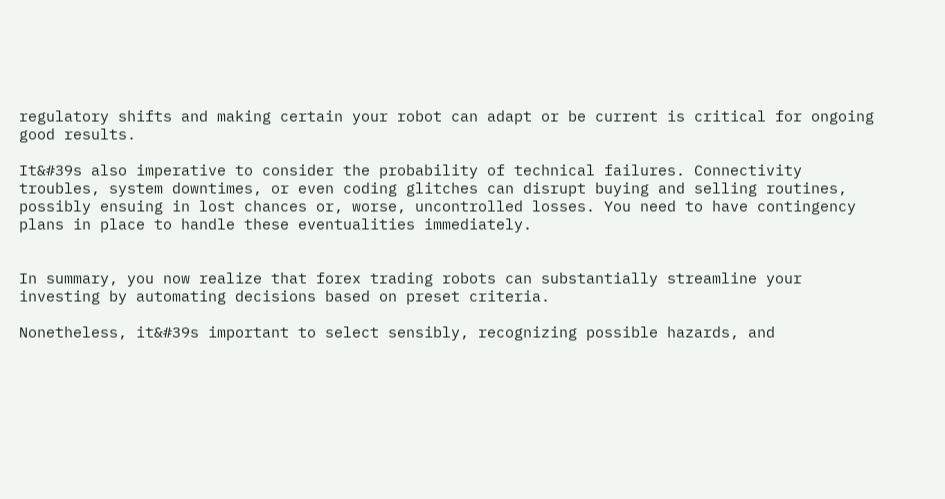regulatory shifts and making certain your robot can adapt or be current is critical for ongoing good results.

It&#39s also imperative to consider the probability of technical failures. Connectivity troubles, system downtimes, or even coding glitches can disrupt buying and selling routines, possibly ensuing in lost chances or, worse, uncontrolled losses. You need to have contingency plans in place to handle these eventualities immediately.


In summary, you now realize that forex trading robots can substantially streamline your investing by automating decisions based on preset criteria.

Nonetheless, it&#39s important to select sensibly, recognizing possible hazards, and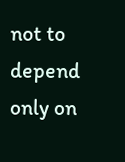not to depend only on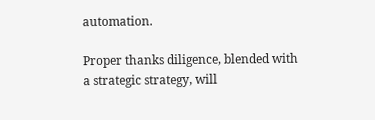automation.

Proper thanks diligence, blended with a strategic strategy, will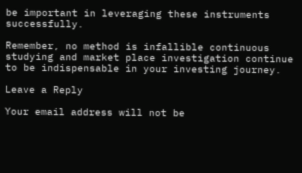be important in leveraging these instruments successfully.

Remember, no method is infallible continuous studying and market place investigation continue to be indispensable in your investing journey.

Leave a Reply

Your email address will not be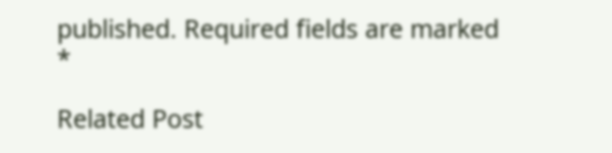published. Required fields are marked *

Related Post